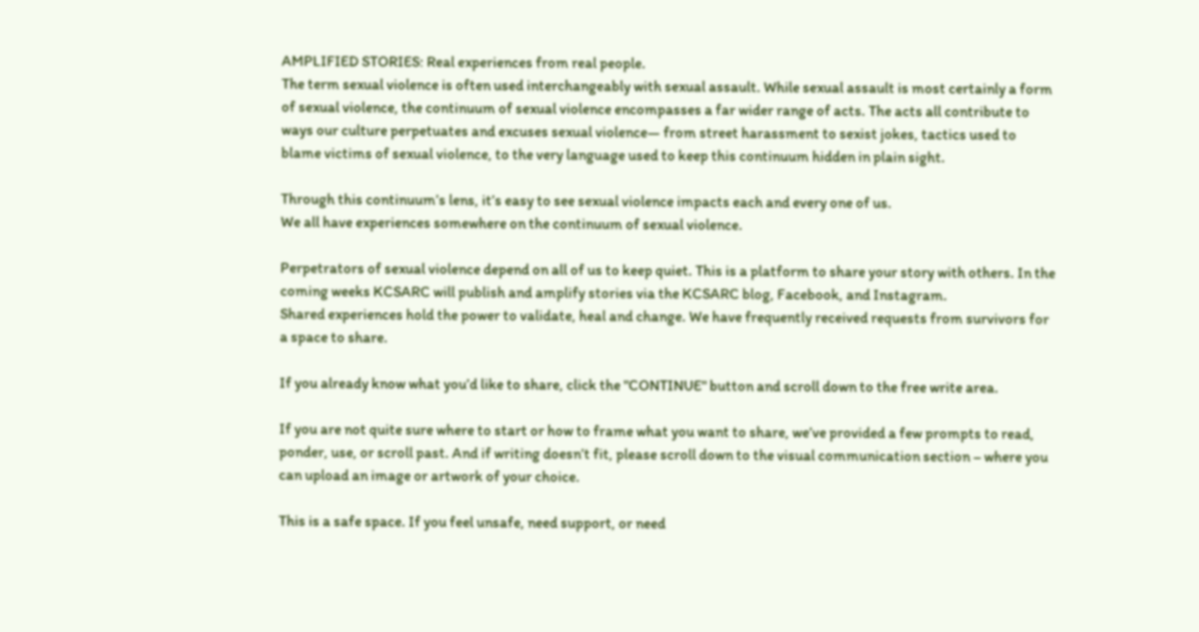AMPLIFIED STORIES: Real experiences from real people.
The term sexual violence is often used interchangeably with sexual assault. While sexual assault is most certainly a form of sexual violence, the continuum of sexual violence encompasses a far wider range of acts. The acts all contribute to ways our culture perpetuates and excuses sexual violence— from street harassment to sexist jokes, tactics used to blame victims of sexual violence, to the very language used to keep this continuum hidden in plain sight.

Through this continuum’s lens, it’s easy to see sexual violence impacts each and every one of us.
We all have experiences somewhere on the continuum of sexual violence.

Perpetrators of sexual violence depend on all of us to keep quiet. This is a platform to share your story with others. In the coming weeks KCSARC will publish and amplify stories via the KCSARC blog, Facebook, and Instagram.
Shared experiences hold the power to validate, heal and change. We have frequently received requests from survivors for a space to share.

If you already know what you’d like to share, click the "CONTINUE" button and scroll down to the free write area.

If you are not quite sure where to start or how to frame what you want to share, we’ve provided a few prompts to read, ponder, use, or scroll past. And if writing doesn’t fit, please scroll down to the visual communication section – where you can upload an image or artwork of your choice.

This is a safe space. If you feel unsafe, need support, or need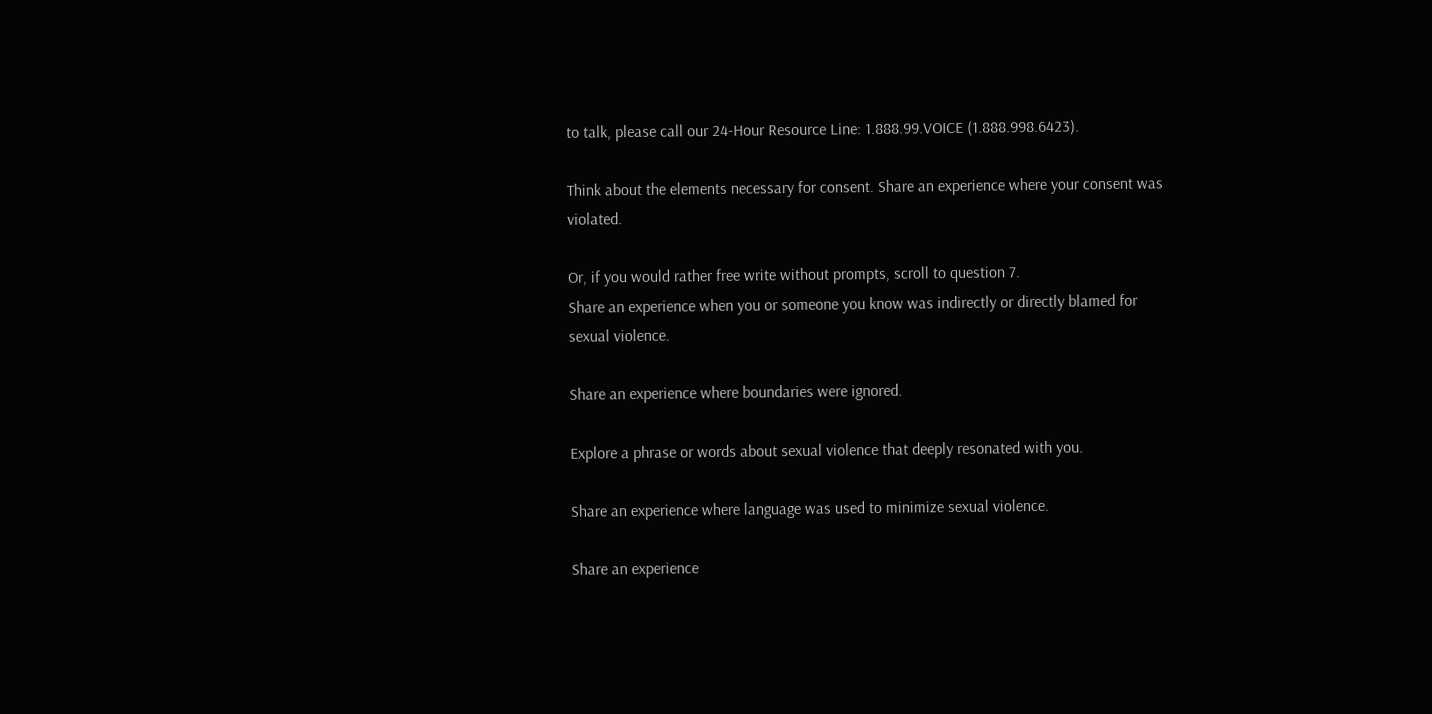to talk, please call our 24-Hour Resource Line: 1.888.99.VOICE (1.888.998.6423).

Think about the elements necessary for consent. Share an experience where your consent was violated.

Or, if you would rather free write without prompts, scroll to question 7.
Share an experience when you or someone you know was indirectly or directly blamed for sexual violence.

Share an experience where boundaries were ignored.

Explore a phrase or words about sexual violence that deeply resonated with you.

Share an experience where language was used to minimize sexual violence.

Share an experience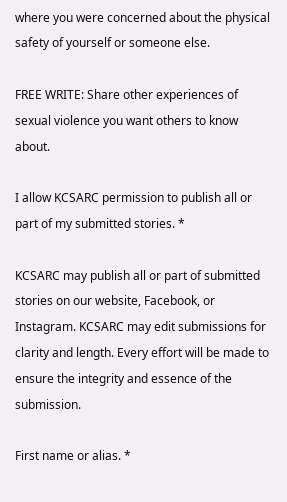where you were concerned about the physical safety of yourself or someone else.

FREE WRITE: Share other experiences of sexual violence you want others to know about.

I allow KCSARC permission to publish all or part of my submitted stories. *

KCSARC may publish all or part of submitted stories on our website, Facebook, or Instagram. KCSARC may edit submissions for clarity and length. Every effort will be made to ensure the integrity and essence of the submission.

First name or alias. *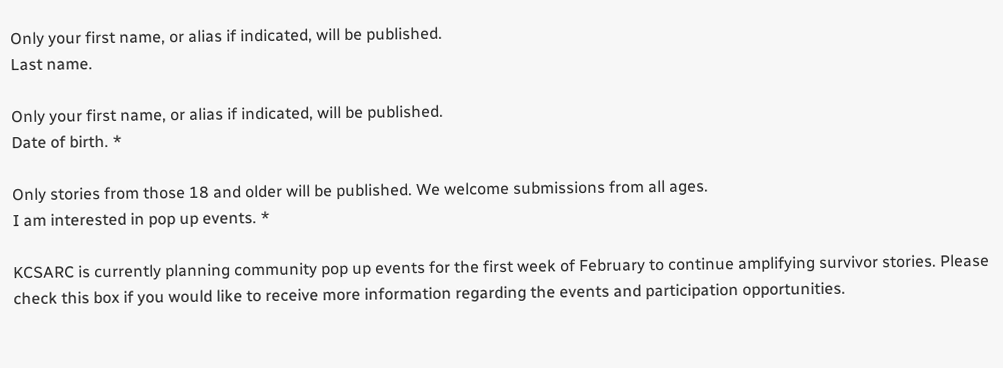Only your first name, or alias if indicated, will be published.
Last name.

Only your first name, or alias if indicated, will be published.
Date of birth. *

Only stories from those 18 and older will be published. We welcome submissions from all ages.
I am interested in pop up events. *

KCSARC is currently planning community pop up events for the first week of February to continue amplifying survivor stories. Please check this box if you would like to receive more information regarding the events and participation opportunities.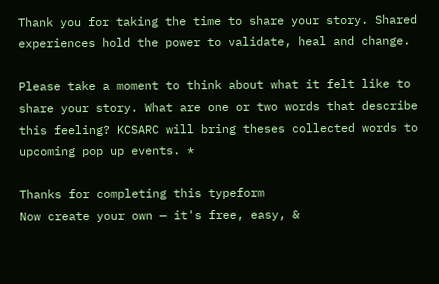Thank you for taking the time to share your story. Shared experiences hold the power to validate, heal and change.

Please take a moment to think about what it felt like to share your story. What are one or two words that describe this feeling? KCSARC will bring theses collected words to upcoming pop up events. *

Thanks for completing this typeform
Now create your own — it's free, easy, &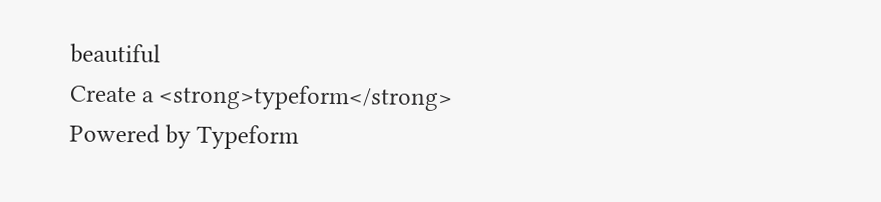beautiful
Create a <strong>typeform</strong>
Powered by Typeform